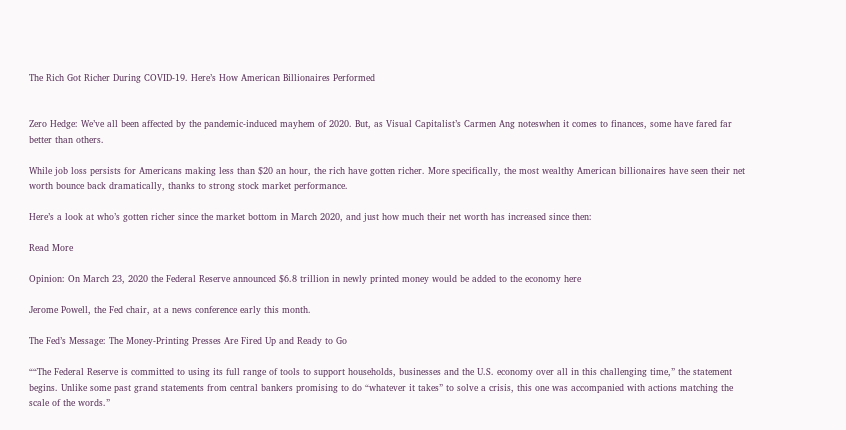The Rich Got Richer During COVID-19. Here’s How American Billionaires Performed


Zero Hedge: We’ve all been affected by the pandemic-induced mayhem of 2020. But, as Visual Capitalist’s Carmen Ang noteswhen it comes to finances, some have fared far better than others.

While job loss persists for Americans making less than $20 an hour, the rich have gotten richer. More specifically, the most wealthy American billionaires have seen their net worth bounce back dramatically, thanks to strong stock market performance.

Here’s a look at who’s gotten richer since the market bottom in March 2020, and just how much their net worth has increased since then:

Read More

Opinion: On March 23, 2020 the Federal Reserve announced $6.8 trillion in newly printed money would be added to the economy here

Jerome Powell, the Fed chair, at a news conference early this month.

The Fed’s Message: The Money-Printing Presses Are Fired Up and Ready to Go

““The Federal Reserve is committed to using its full range of tools to support households, businesses and the U.S. economy over all in this challenging time,” the statement begins. Unlike some past grand statements from central bankers promising to do “whatever it takes” to solve a crisis, this one was accompanied with actions matching the scale of the words.”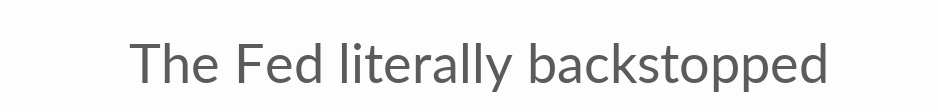The Fed literally backstopped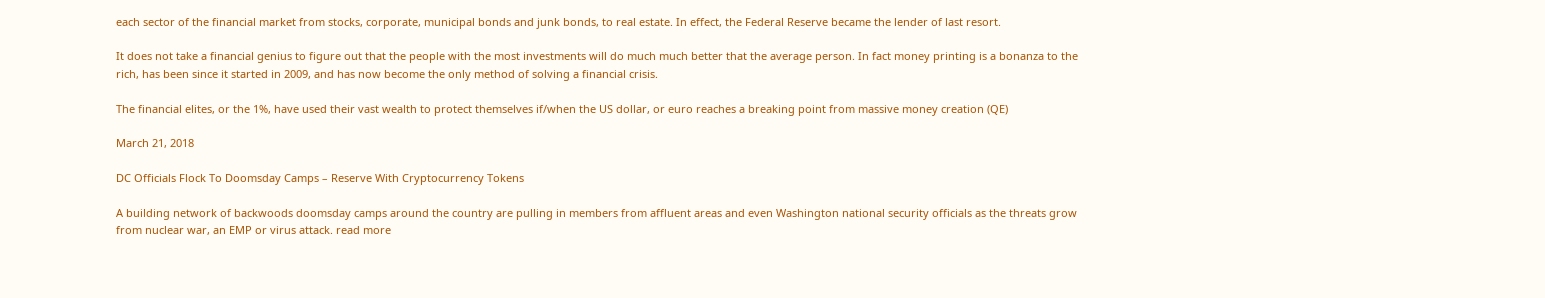each sector of the financial market from stocks, corporate, municipal bonds and junk bonds, to real estate. In effect, the Federal Reserve became the lender of last resort.

It does not take a financial genius to figure out that the people with the most investments will do much much better that the average person. In fact money printing is a bonanza to the rich, has been since it started in 2009, and has now become the only method of solving a financial crisis.

The financial elites, or the 1%, have used their vast wealth to protect themselves if/when the US dollar, or euro reaches a breaking point from massive money creation (QE)

March 21, 2018

DC Officials Flock To Doomsday Camps – Reserve With Cryptocurrency Tokens

A building network of backwoods doomsday camps around the country are pulling in members from affluent areas and even Washington national security officials as the threats grow from nuclear war, an EMP or virus attack. read more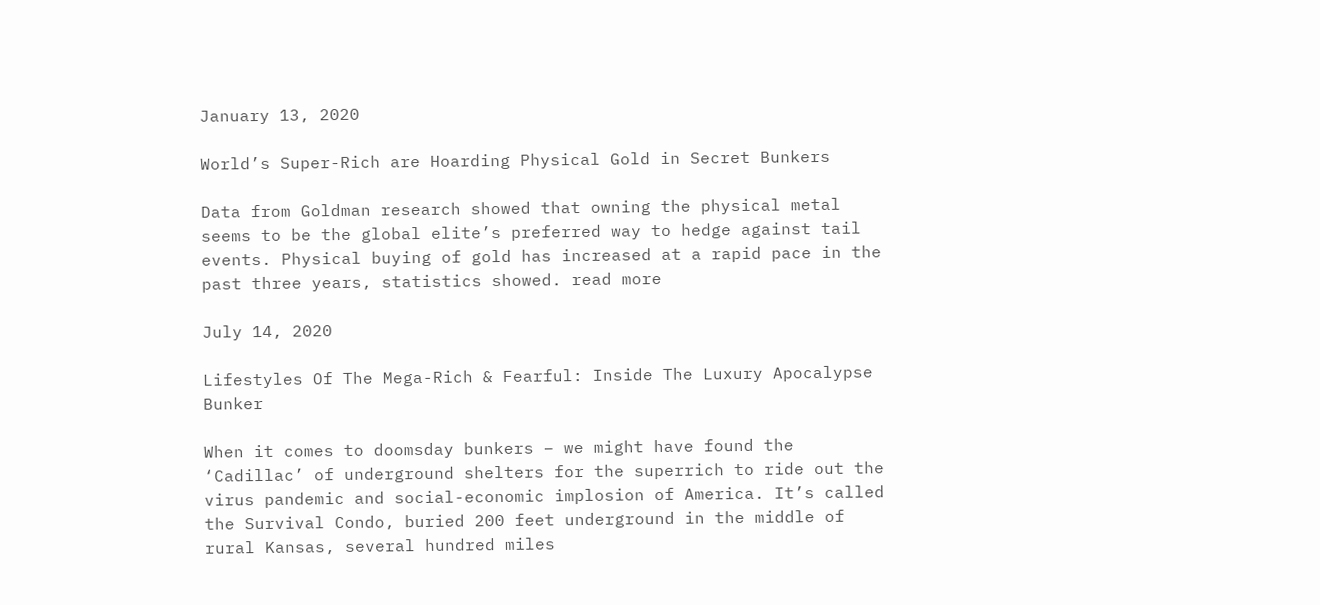January 13, 2020

World’s Super-Rich are Hoarding Physical Gold in Secret Bunkers

Data from Goldman research showed that owning the physical metal seems to be the global elite’s preferred way to hedge against tail events. Physical buying of gold has increased at a rapid pace in the past three years, statistics showed. read more

July 14, 2020

Lifestyles Of The Mega-Rich & Fearful: Inside The Luxury Apocalypse Bunker

When it comes to doomsday bunkers – we might have found the ‘Cadillac’ of underground shelters for the superrich to ride out the virus pandemic and social-economic implosion of America. It’s called the Survival Condo, buried 200 feet underground in the middle of rural Kansas, several hundred miles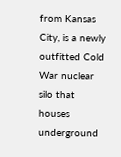from Kansas City, is a newly outfitted Cold War nuclear silo that houses underground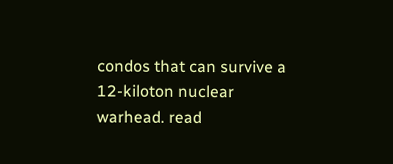condos that can survive a 12-kiloton nuclear warhead. read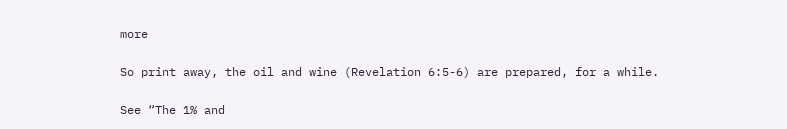more

So print away, the oil and wine (Revelation 6:5-6) are prepared, for a while.

See “The 1% and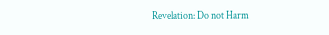Revelation: Do not Harm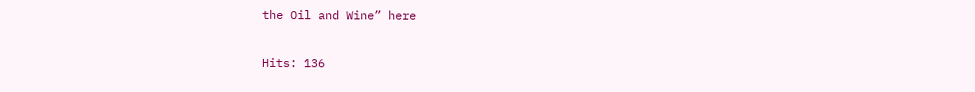the Oil and Wine” here

Hits: 136